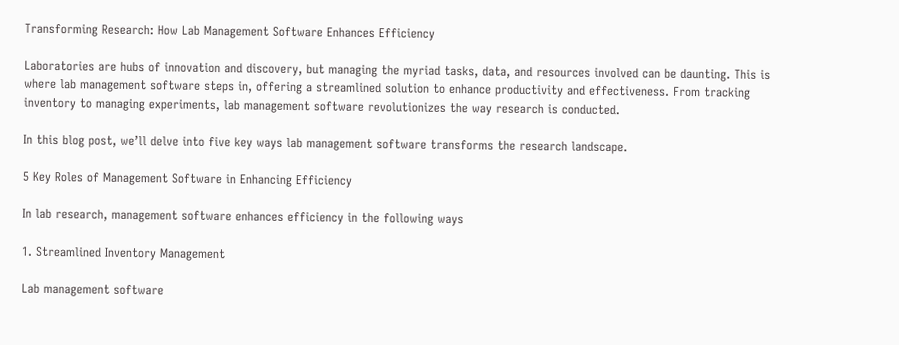Transforming Research: How Lab Management Software Enhances Efficiency

Laboratories are hubs of innovation and discovery, but managing the myriad tasks, data, and resources involved can be daunting. This is where lab management software steps in, offering a streamlined solution to enhance productivity and effectiveness. From tracking inventory to managing experiments, lab management software revolutionizes the way research is conducted.

In this blog post, we’ll delve into five key ways lab management software transforms the research landscape.

5 Key Roles of Management Software in Enhancing Efficiency

In lab research, management software enhances efficiency in the following ways

1. Streamlined Inventory Management

Lab management software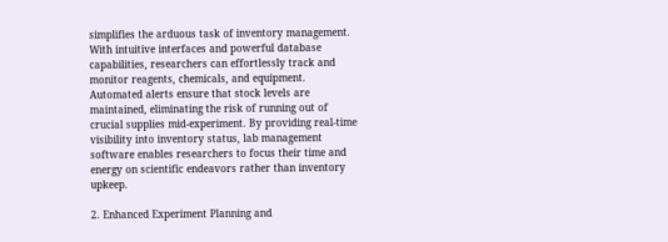simplifies the arduous task of inventory management. With intuitive interfaces and powerful database capabilities, researchers can effortlessly track and monitor reagents, chemicals, and equipment. Automated alerts ensure that stock levels are maintained, eliminating the risk of running out of crucial supplies mid-experiment. By providing real-time visibility into inventory status, lab management software enables researchers to focus their time and energy on scientific endeavors rather than inventory upkeep.

2. Enhanced Experiment Planning and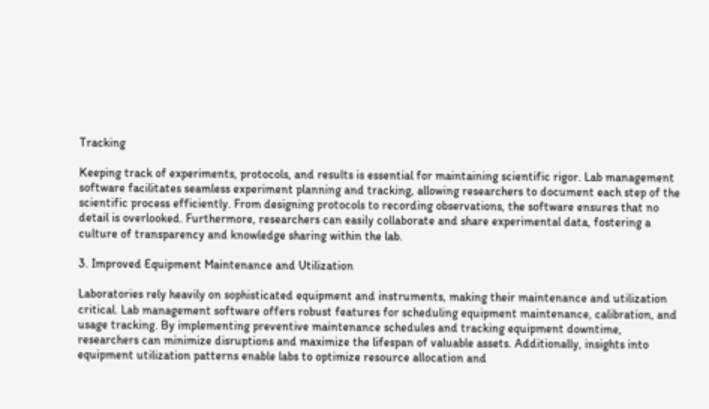Tracking

Keeping track of experiments, protocols, and results is essential for maintaining scientific rigor. Lab management software facilitates seamless experiment planning and tracking, allowing researchers to document each step of the scientific process efficiently. From designing protocols to recording observations, the software ensures that no detail is overlooked. Furthermore, researchers can easily collaborate and share experimental data, fostering a culture of transparency and knowledge sharing within the lab.

3. Improved Equipment Maintenance and Utilization

Laboratories rely heavily on sophisticated equipment and instruments, making their maintenance and utilization critical. Lab management software offers robust features for scheduling equipment maintenance, calibration, and usage tracking. By implementing preventive maintenance schedules and tracking equipment downtime, researchers can minimize disruptions and maximize the lifespan of valuable assets. Additionally, insights into equipment utilization patterns enable labs to optimize resource allocation and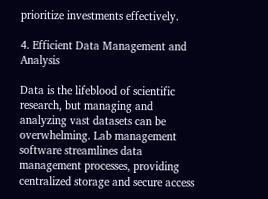prioritize investments effectively.

4. Efficient Data Management and Analysis

Data is the lifeblood of scientific research, but managing and analyzing vast datasets can be overwhelming. Lab management software streamlines data management processes, providing centralized storage and secure access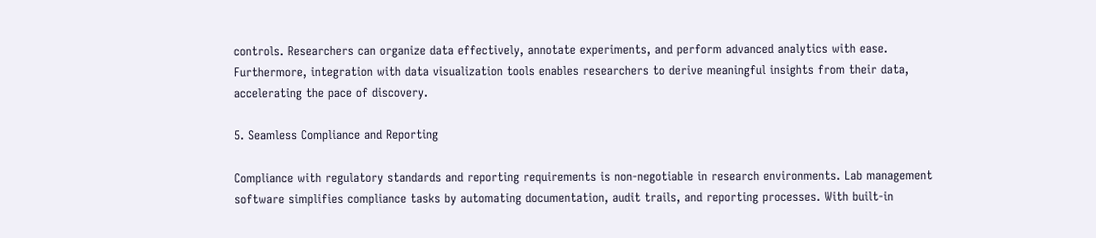controls. Researchers can organize data effectively, annotate experiments, and perform advanced analytics with ease. Furthermore, integration with data visualization tools enables researchers to derive meaningful insights from their data, accelerating the pace of discovery.

5. Seamless Compliance and Reporting

Compliance with regulatory standards and reporting requirements is non-negotiable in research environments. Lab management software simplifies compliance tasks by automating documentation, audit trails, and reporting processes. With built-in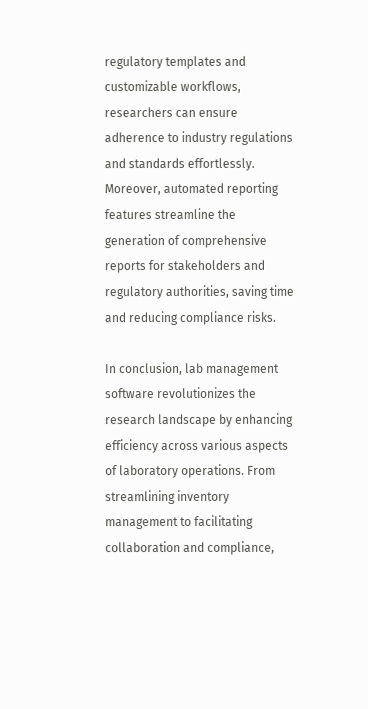regulatory templates and customizable workflows, researchers can ensure adherence to industry regulations and standards effortlessly. Moreover, automated reporting features streamline the generation of comprehensive reports for stakeholders and regulatory authorities, saving time and reducing compliance risks.

In conclusion, lab management software revolutionizes the research landscape by enhancing efficiency across various aspects of laboratory operations. From streamlining inventory management to facilitating collaboration and compliance,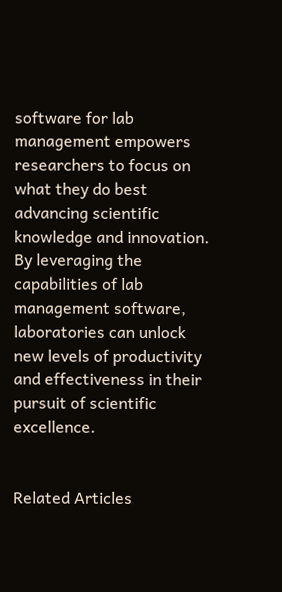software for lab management empowers researchers to focus on what they do best advancing scientific knowledge and innovation. By leveraging the capabilities of lab management software, laboratories can unlock new levels of productivity and effectiveness in their pursuit of scientific excellence.


Related Articles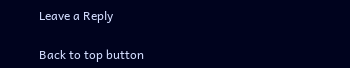Leave a Reply

Back to top button